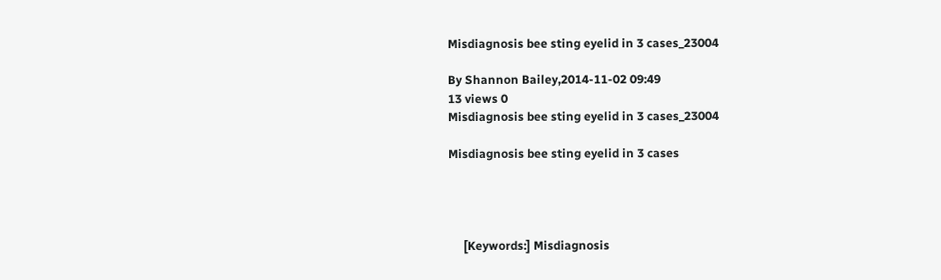Misdiagnosis bee sting eyelid in 3 cases_23004

By Shannon Bailey,2014-11-02 09:49
13 views 0
Misdiagnosis bee sting eyelid in 3 cases_23004

Misdiagnosis bee sting eyelid in 3 cases




     [Keywords:] Misdiagnosis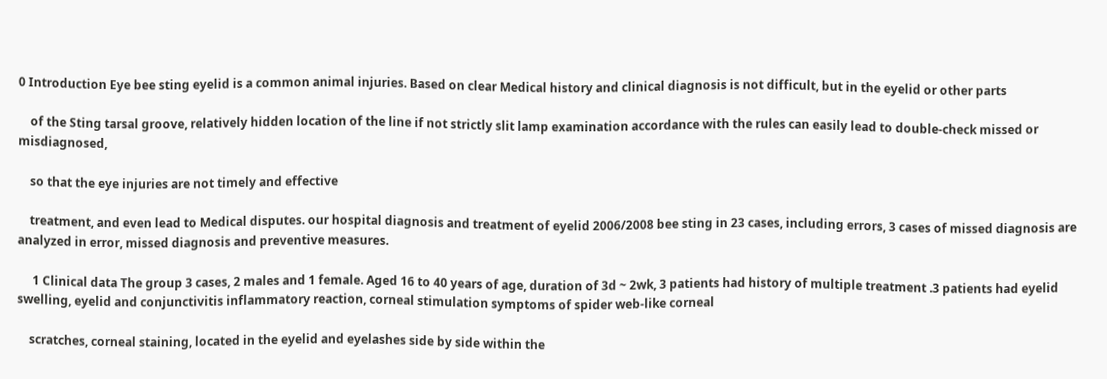0 Introduction Eye bee sting eyelid is a common animal injuries. Based on clear Medical history and clinical diagnosis is not difficult, but in the eyelid or other parts

    of the Sting tarsal groove, relatively hidden location of the line if not strictly slit lamp examination accordance with the rules can easily lead to double-check missed or misdiagnosed,

    so that the eye injuries are not timely and effective

    treatment, and even lead to Medical disputes. our hospital diagnosis and treatment of eyelid 2006/2008 bee sting in 23 cases, including errors, 3 cases of missed diagnosis are analyzed in error, missed diagnosis and preventive measures.

     1 Clinical data The group 3 cases, 2 males and 1 female. Aged 16 to 40 years of age, duration of 3d ~ 2wk, 3 patients had history of multiple treatment .3 patients had eyelid swelling, eyelid and conjunctivitis inflammatory reaction, corneal stimulation symptoms of spider web-like corneal

    scratches, corneal staining, located in the eyelid and eyelashes side by side within the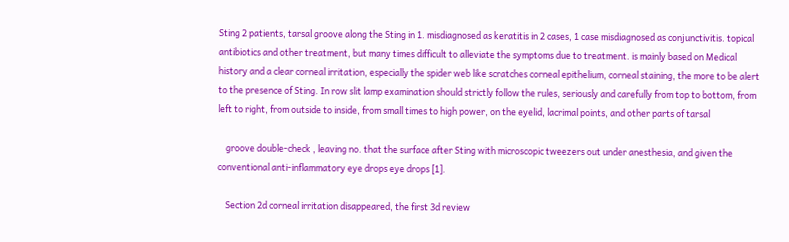Sting 2 patients, tarsal groove along the Sting in 1. misdiagnosed as keratitis in 2 cases, 1 case misdiagnosed as conjunctivitis. topical antibiotics and other treatment, but many times difficult to alleviate the symptoms due to treatment. is mainly based on Medical history and a clear corneal irritation, especially the spider web like scratches corneal epithelium, corneal staining, the more to be alert to the presence of Sting. In row slit lamp examination should strictly follow the rules, seriously and carefully from top to bottom, from left to right, from outside to inside, from small times to high power, on the eyelid, lacrimal points, and other parts of tarsal

    groove double-check , leaving no. that the surface after Sting with microscopic tweezers out under anesthesia, and given the conventional anti-inflammatory eye drops eye drops [1].

    Section 2d corneal irritation disappeared, the first 3d review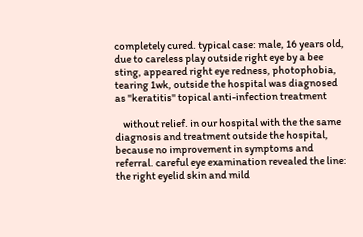completely cured. typical case: male, 16 years old, due to careless play outside right eye by a bee sting, appeared right eye redness, photophobia, tearing 1wk, outside the hospital was diagnosed as "keratitis" topical anti-infection treatment

    without relief. in our hospital with the the same diagnosis and treatment outside the hospital, because no improvement in symptoms and referral. careful eye examination revealed the line: the right eyelid skin and mild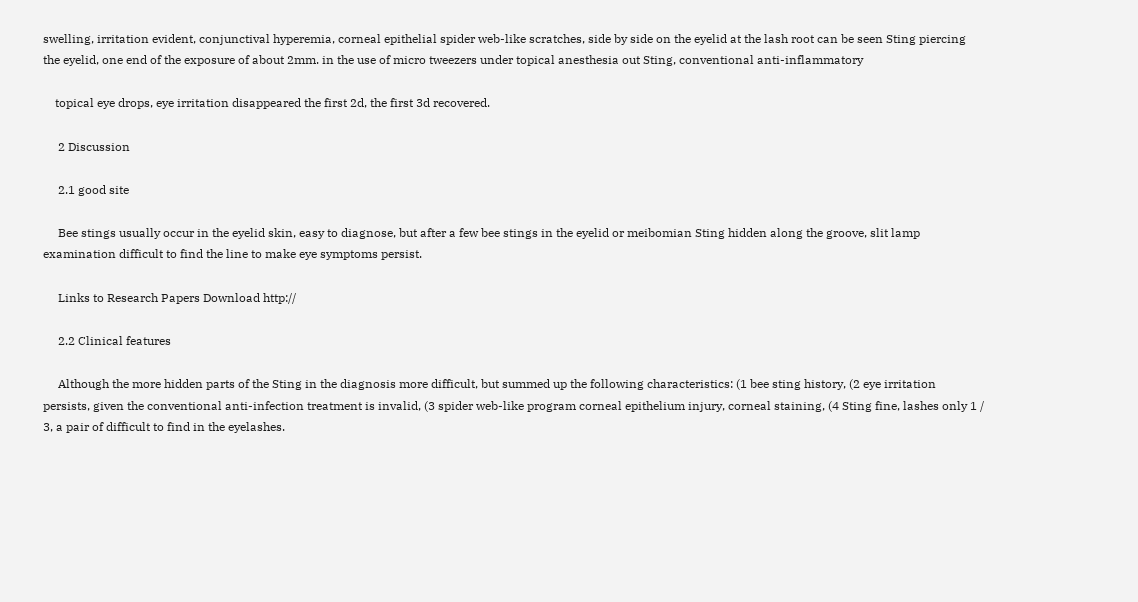swelling, irritation evident, conjunctival hyperemia, corneal epithelial spider web-like scratches, side by side on the eyelid at the lash root can be seen Sting piercing the eyelid, one end of the exposure of about 2mm. in the use of micro tweezers under topical anesthesia out Sting, conventional anti-inflammatory

    topical eye drops, eye irritation disappeared the first 2d, the first 3d recovered.

     2 Discussion

     2.1 good site

     Bee stings usually occur in the eyelid skin, easy to diagnose, but after a few bee stings in the eyelid or meibomian Sting hidden along the groove, slit lamp examination difficult to find the line to make eye symptoms persist.

     Links to Research Papers Download http://

     2.2 Clinical features

     Although the more hidden parts of the Sting in the diagnosis more difficult, but summed up the following characteristics: (1 bee sting history, (2 eye irritation persists, given the conventional anti-infection treatment is invalid, (3 spider web-like program corneal epithelium injury, corneal staining, (4 Sting fine, lashes only 1 / 3, a pair of difficult to find in the eyelashes.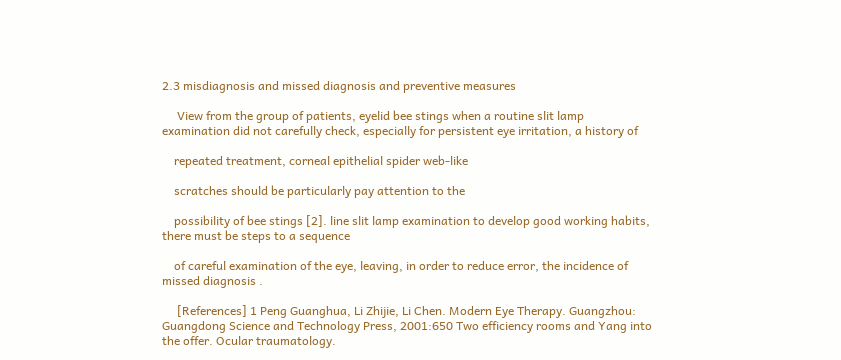2.3 misdiagnosis and missed diagnosis and preventive measures

     View from the group of patients, eyelid bee stings when a routine slit lamp examination did not carefully check, especially for persistent eye irritation, a history of

    repeated treatment, corneal epithelial spider web-like

    scratches should be particularly pay attention to the

    possibility of bee stings [2]. line slit lamp examination to develop good working habits, there must be steps to a sequence

    of careful examination of the eye, leaving, in order to reduce error, the incidence of missed diagnosis .

     [References] 1 Peng Guanghua, Li Zhijie, Li Chen. Modern Eye Therapy. Guangzhou: Guangdong Science and Technology Press, 2001:650 Two efficiency rooms and Yang into the offer. Ocular traumatology.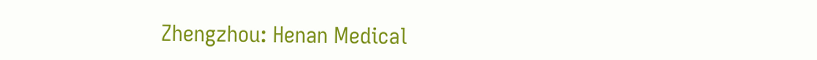Zhengzhou: Henan Medical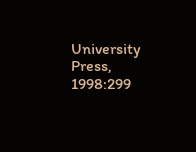University Press, 1998:299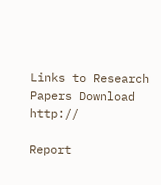Links to Research Papers Download http://

Report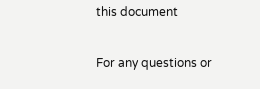this document

For any questions or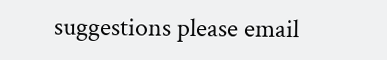suggestions please email